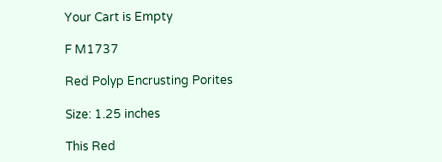Your Cart is Empty

F M1737

Red Polyp Encrusting Porites

Size: 1.25 inches

This Red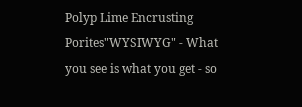Polyp Lime Encrusting Porites"WYSIWYG" - What you see is what you get - so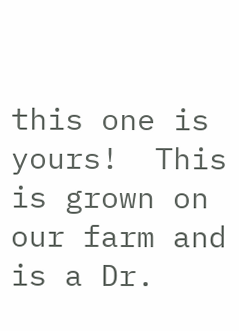this one is yours!  This is grown on our farm and is a Dr.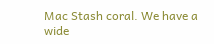Mac Stash coral. We have a wide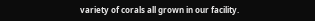variety of corals all grown in our facility.